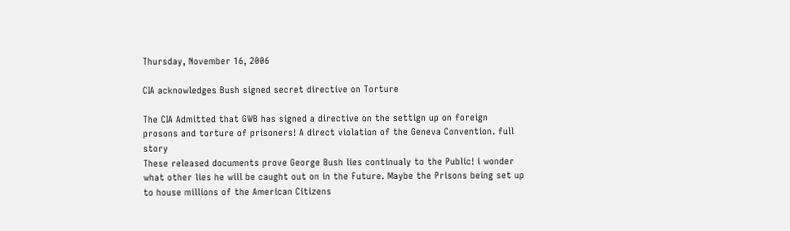Thursday, November 16, 2006

CIA acknowledges Bush signed secret directive on Torture

The CIA Admitted that GWB has signed a directive on the settign up on foreign prosons and torture of prisoners! A direct violation of the Geneva Convention. full story
These released documents prove George Bush lies continualy to the Public! i wonder what other lies he will be caught out on in the Future. Maybe the Prisons being set up to house millions of the American Citizens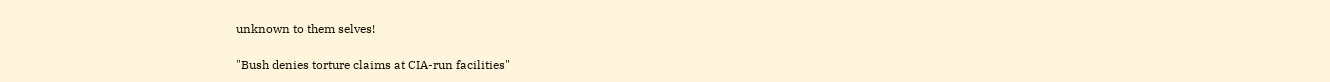unknown to them selves!

"Bush denies torture claims at CIA-run facilities"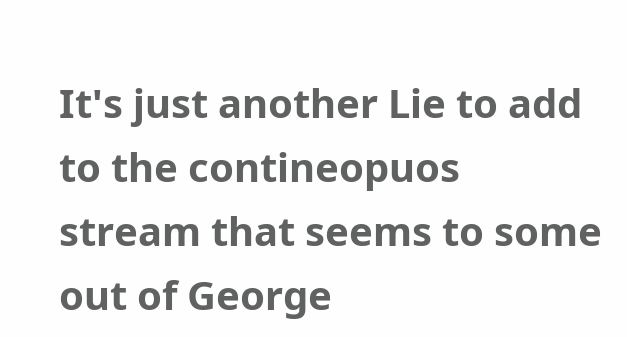It's just another Lie to add to the contineopuos stream that seems to some out of George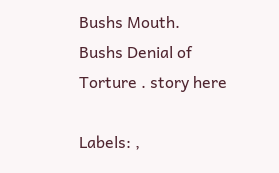Bushs Mouth.
Bushs Denial of Torture . story here

Labels: ,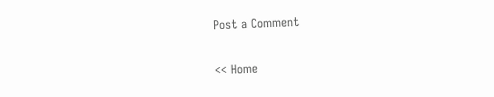Post a Comment

<< Home